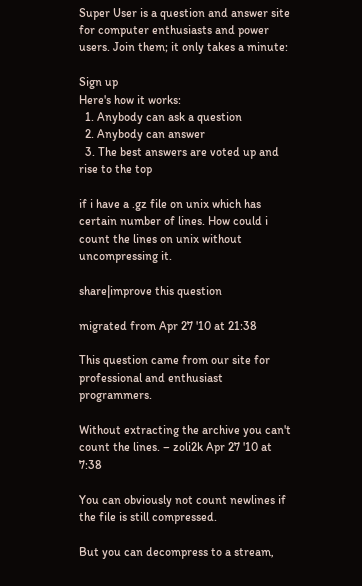Super User is a question and answer site for computer enthusiasts and power users. Join them; it only takes a minute:

Sign up
Here's how it works:
  1. Anybody can ask a question
  2. Anybody can answer
  3. The best answers are voted up and rise to the top

if i have a .gz file on unix which has certain number of lines. How could i count the lines on unix without uncompressing it.

share|improve this question

migrated from Apr 27 '10 at 21:38

This question came from our site for professional and enthusiast programmers.

Without extracting the archive you can't count the lines. – zoli2k Apr 27 '10 at 7:38

You can obviously not count newlines if the file is still compressed.

But you can decompress to a stream,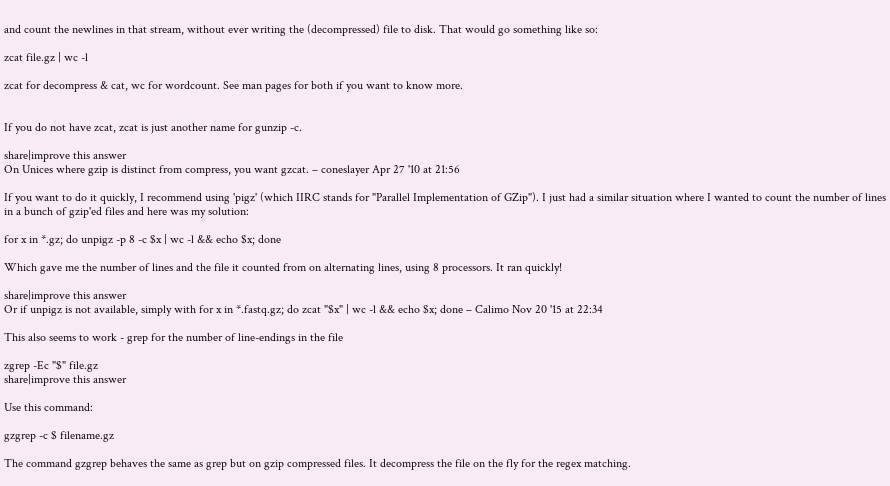and count the newlines in that stream, without ever writing the (decompressed) file to disk. That would go something like so:

zcat file.gz | wc -l

zcat for decompress & cat, wc for wordcount. See man pages for both if you want to know more.


If you do not have zcat, zcat is just another name for gunzip -c.

share|improve this answer
On Unices where gzip is distinct from compress, you want gzcat. – coneslayer Apr 27 '10 at 21:56

If you want to do it quickly, I recommend using 'pigz' (which IIRC stands for "Parallel Implementation of GZip"). I just had a similar situation where I wanted to count the number of lines in a bunch of gzip'ed files and here was my solution:

for x in *.gz; do unpigz -p 8 -c $x | wc -l && echo $x; done

Which gave me the number of lines and the file it counted from on alternating lines, using 8 processors. It ran quickly!

share|improve this answer
Or if unpigz is not available, simply with for x in *.fastq.gz; do zcat "$x" | wc -l && echo $x; done – Calimo Nov 20 '15 at 22:34

This also seems to work - grep for the number of line-endings in the file

zgrep -Ec "$" file.gz
share|improve this answer

Use this command:

gzgrep -c $ filename.gz

The command gzgrep behaves the same as grep but on gzip compressed files. It decompress the file on the fly for the regex matching.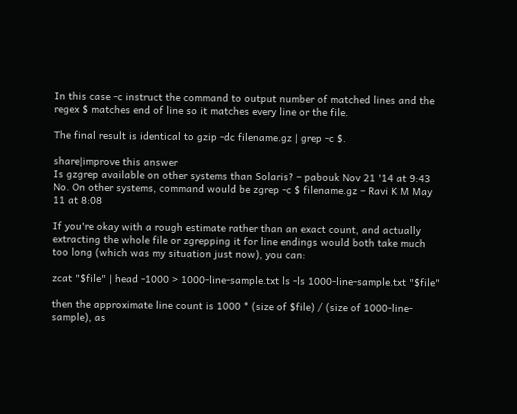In this case -c instruct the command to output number of matched lines and the regex $ matches end of line so it matches every line or the file.

The final result is identical to gzip -dc filename.gz | grep -c $.

share|improve this answer
Is gzgrep available on other systems than Solaris? – pabouk Nov 21 '14 at 9:43
No. On other systems, command would be zgrep -c $ filename.gz – Ravi K M May 11 at 8:08

If you're okay with a rough estimate rather than an exact count, and actually extracting the whole file or zgrepping it for line endings would both take much too long (which was my situation just now), you can:

zcat "$file" | head -1000 > 1000-line-sample.txt ls -ls 1000-line-sample.txt "$file"

then the approximate line count is 1000 * (size of $file) / (size of 1000-line-sample), as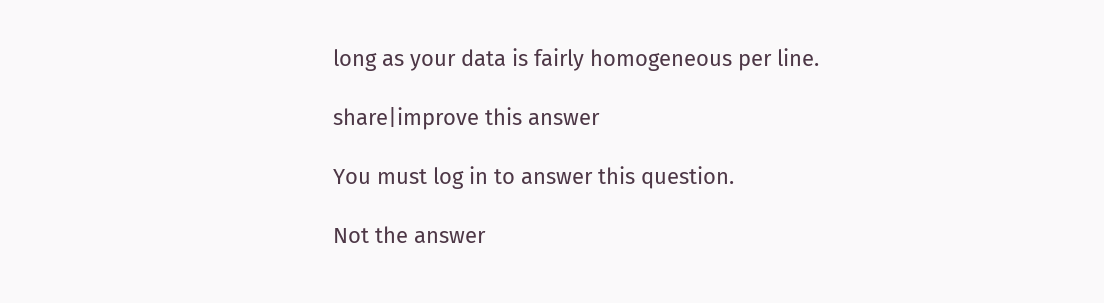long as your data is fairly homogeneous per line.

share|improve this answer

You must log in to answer this question.

Not the answer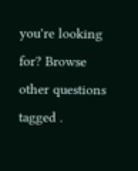you're looking for? Browse other questions tagged .